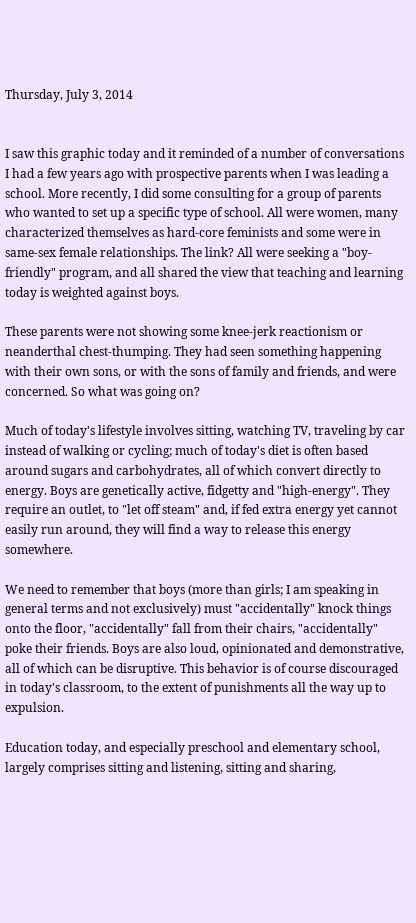Thursday, July 3, 2014


I saw this graphic today and it reminded of a number of conversations I had a few years ago with prospective parents when I was leading a school. More recently, I did some consulting for a group of parents who wanted to set up a specific type of school. All were women, many characterized themselves as hard-core feminists and some were in same-sex female relationships. The link? All were seeking a "boy-friendly" program, and all shared the view that teaching and learning today is weighted against boys.

These parents were not showing some knee-jerk reactionism or neanderthal chest-thumping. They had seen something happening with their own sons, or with the sons of family and friends, and were concerned. So what was going on?

Much of today's lifestyle involves sitting, watching TV, traveling by car instead of walking or cycling; much of today's diet is often based around sugars and carbohydrates, all of which convert directly to energy. Boys are genetically active, fidgetty and "high-energy". They require an outlet, to "let off steam" and, if fed extra energy yet cannot easily run around, they will find a way to release this energy somewhere.

We need to remember that boys (more than girls; I am speaking in general terms and not exclusively) must "accidentally" knock things onto the floor, "accidentally" fall from their chairs, "accidentally" poke their friends. Boys are also loud, opinionated and demonstrative, all of which can be disruptive. This behavior is of course discouraged in today's classroom, to the extent of punishments all the way up to expulsion.

Education today, and especially preschool and elementary school, largely comprises sitting and listening, sitting and sharing,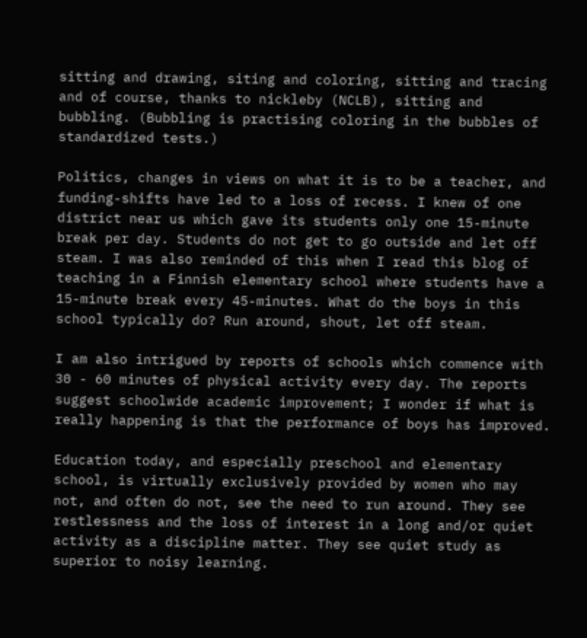sitting and drawing, siting and coloring, sitting and tracing and of course, thanks to nickleby (NCLB), sitting and bubbling. (Bubbling is practising coloring in the bubbles of standardized tests.)

Politics, changes in views on what it is to be a teacher, and funding-shifts have led to a loss of recess. I knew of one district near us which gave its students only one 15-minute break per day. Students do not get to go outside and let off steam. I was also reminded of this when I read this blog of teaching in a Finnish elementary school where students have a 15-minute break every 45-minutes. What do the boys in this school typically do? Run around, shout, let off steam.

I am also intrigued by reports of schools which commence with 30 - 60 minutes of physical activity every day. The reports suggest schoolwide academic improvement; I wonder if what is really happening is that the performance of boys has improved.

Education today, and especially preschool and elementary school, is virtually exclusively provided by women who may not, and often do not, see the need to run around. They see restlessness and the loss of interest in a long and/or quiet activity as a discipline matter. They see quiet study as superior to noisy learning.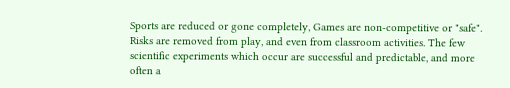Sports are reduced or gone completely, Games are non-competitive or "safe". Risks are removed from play, and even from classroom activities. The few scientific experiments which occur are successful and predictable, and more often a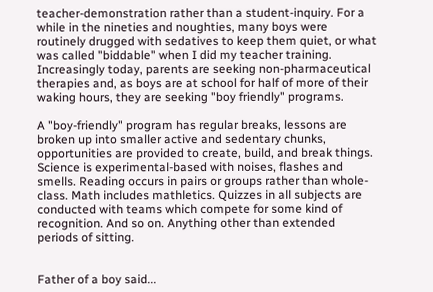teacher-demonstration rather than a student-inquiry. For a while in the nineties and noughties, many boys were routinely drugged with sedatives to keep them quiet, or what was called "biddable" when I did my teacher training. Increasingly today, parents are seeking non-pharmaceutical therapies and, as boys are at school for half of more of their waking hours, they are seeking "boy friendly" programs.

A "boy-friendly" program has regular breaks, lessons are broken up into smaller active and sedentary chunks, opportunities are provided to create, build, and break things. Science is experimental-based with noises, flashes and smells. Reading occurs in pairs or groups rather than whole-class. Math includes mathletics. Quizzes in all subjects are conducted with teams which compete for some kind of recognition. And so on. Anything other than extended periods of sitting.


Father of a boy said...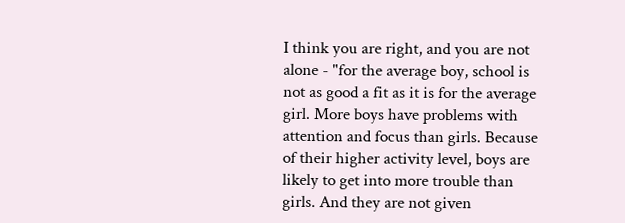I think you are right, and you are not alone - "for the average boy, school is not as good a fit as it is for the average girl. More boys have problems with attention and focus than girls. Because of their higher activity level, boys are likely to get into more trouble than girls. And they are not given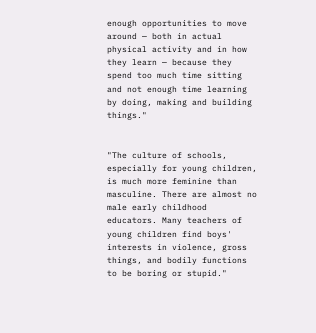enough opportunities to move around — both in actual physical activity and in how they learn — because they spend too much time sitting and not enough time learning by doing, making and building things."


"The culture of schools, especially for young children, is much more feminine than masculine. There are almost no male early childhood educators. Many teachers of young children find boys' interests in violence, gross things, and bodily functions to be boring or stupid."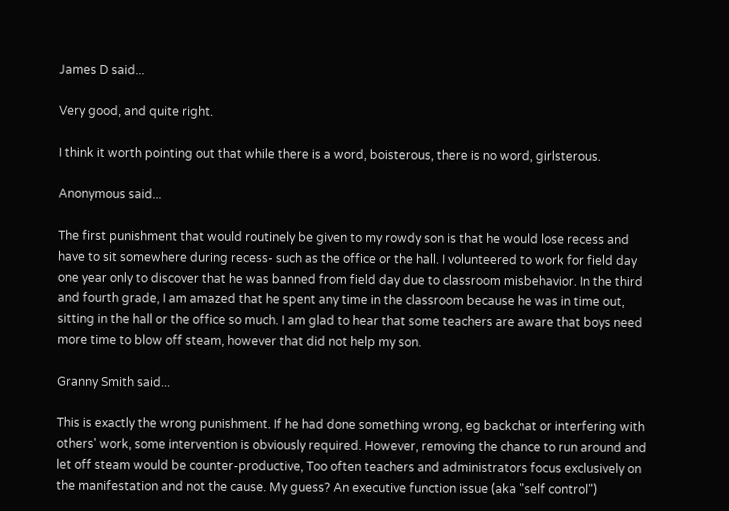James D said...

Very good, and quite right.

I think it worth pointing out that while there is a word, boisterous, there is no word, girlsterous.

Anonymous said...

The first punishment that would routinely be given to my rowdy son is that he would lose recess and have to sit somewhere during recess- such as the office or the hall. I volunteered to work for field day one year only to discover that he was banned from field day due to classroom misbehavior. In the third and fourth grade, I am amazed that he spent any time in the classroom because he was in time out, sitting in the hall or the office so much. I am glad to hear that some teachers are aware that boys need more time to blow off steam, however that did not help my son.

Granny Smith said...

This is exactly the wrong punishment. If he had done something wrong, eg backchat or interfering with others' work, some intervention is obviously required. However, removing the chance to run around and let off steam would be counter-productive, Too often teachers and administrators focus exclusively on the manifestation and not the cause. My guess? An executive function issue (aka "self control")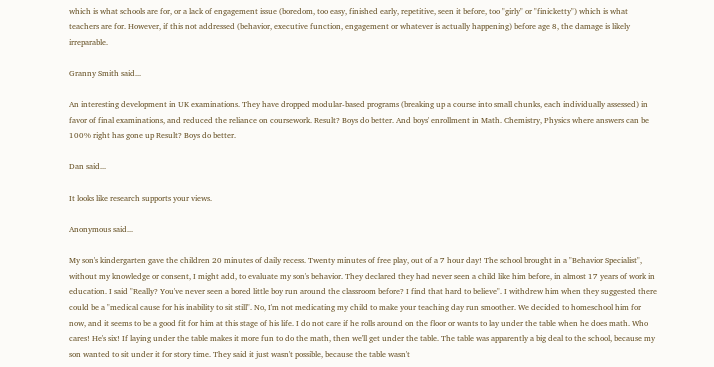which is what schools are for, or a lack of engagement issue (boredom, too easy, finished early, repetitive, seen it before, too "girly" or "finicketty") which is what teachers are for. However, if this not addressed (behavior, executive function, engagement or whatever is actually happening) before age 8, the damage is likely irreparable.

Granny Smith said...

An interesting development in UK examinations. They have dropped modular-based programs (breaking up a course into small chunks, each individually assessed) in favor of final examinations, and reduced the reliance on coursework. Result? Boys do better. And boys' enrollment in Math. Chemistry, Physics where answers can be 100% right has gone up Result? Boys do better.

Dan said...

It looks like research supports your views.

Anonymous said...

My son's kindergarten gave the children 20 minutes of daily recess. Twenty minutes of free play, out of a 7 hour day! The school brought in a "Behavior Specialist", without my knowledge or consent, I might add, to evaluate my son's behavior. They declared they had never seen a child like him before, in almost 17 years of work in education. I said "Really? You've never seen a bored little boy run around the classroom before? I find that hard to believe". I withdrew him when they suggested there could be a "medical cause for his inability to sit still". No, I'm not medicating my child to make your teaching day run smoother. We decided to homeschool him for now, and it seems to be a good fit for him at this stage of his life. I do not care if he rolls around on the floor or wants to lay under the table when he does math. Who cares! He's six! If laying under the table makes it more fun to do the math, then we'll get under the table. The table was apparently a big deal to the school, because my son wanted to sit under it for story time. They said it just wasn't possible, because the table wasn't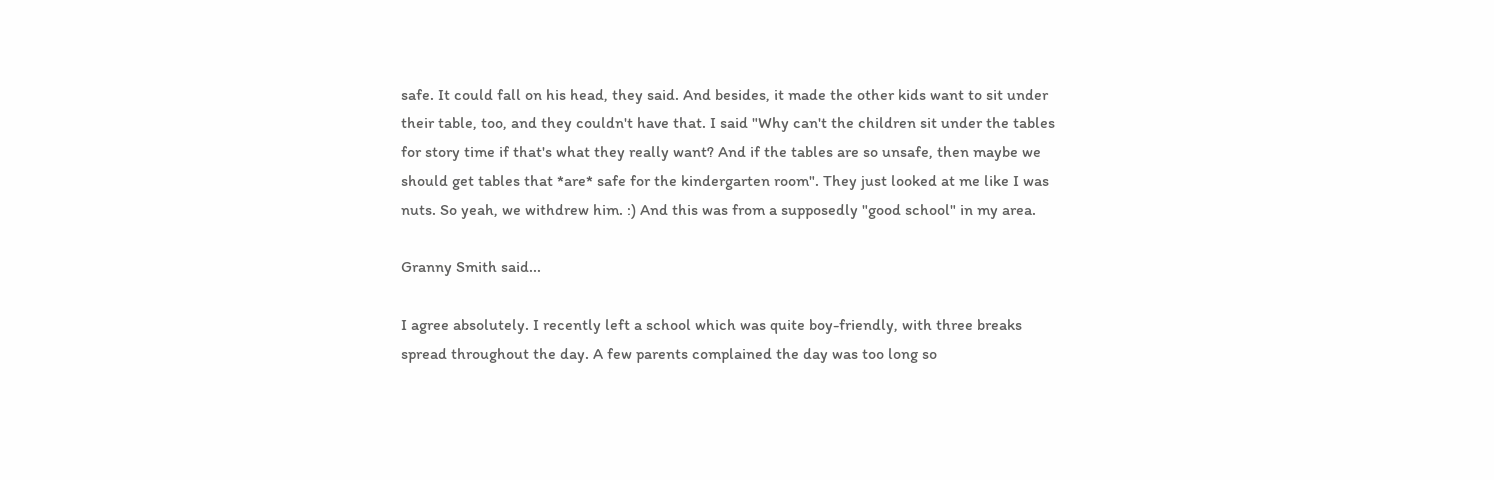safe. It could fall on his head, they said. And besides, it made the other kids want to sit under their table, too, and they couldn't have that. I said "Why can't the children sit under the tables for story time if that's what they really want? And if the tables are so unsafe, then maybe we should get tables that *are* safe for the kindergarten room". They just looked at me like I was nuts. So yeah, we withdrew him. :) And this was from a supposedly "good school" in my area.

Granny Smith said...

I agree absolutely. I recently left a school which was quite boy-friendly, with three breaks spread throughout the day. A few parents complained the day was too long so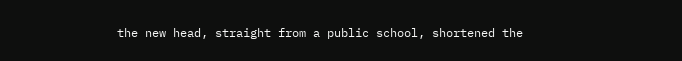the new head, straight from a public school, shortened the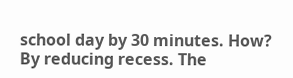school day by 30 minutes. How? By reducing recess. The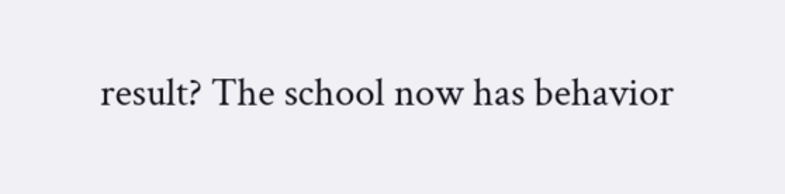result? The school now has behavior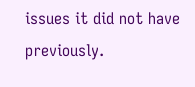issues it did not have previously.